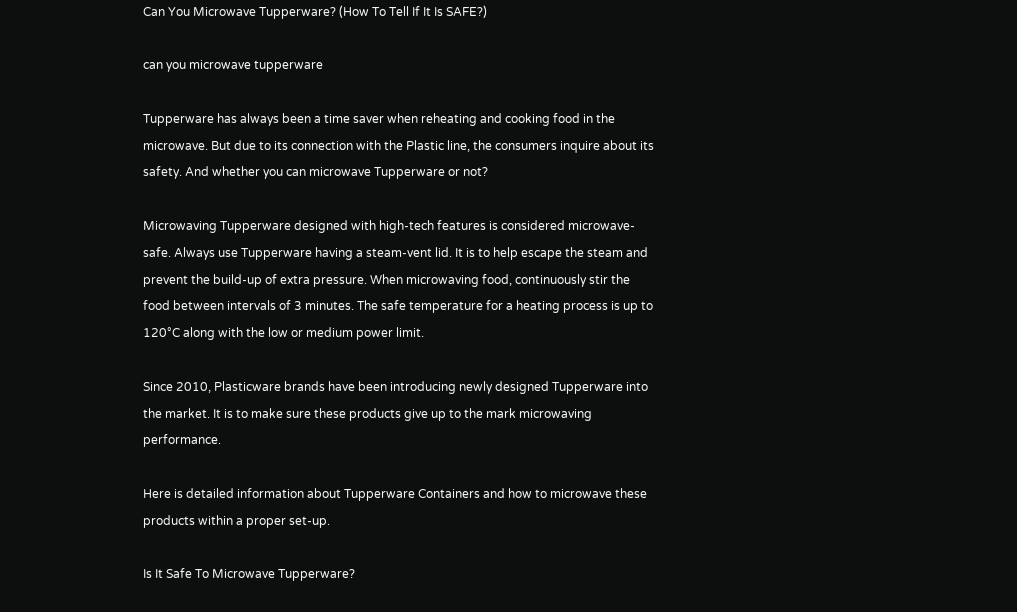Can You Microwave Tupperware? (How To Tell If It Is SAFE?)

can you microwave tupperware

Tupperware has always been a time saver when reheating and cooking food in the microwave. But due to its connection with the Plastic line, the consumers inquire about its safety. And whether you can microwave Tupperware or not?

Microwaving Tupperware designed with high-tech features is considered microwave-safe. Always use Tupperware having a steam-vent lid. It is to help escape the steam and prevent the build-up of extra pressure. When microwaving food, continuously stir the food between intervals of 3 minutes. The safe temperature for a heating process is up to 120°C along with the low or medium power limit.

Since 2010, Plasticware brands have been introducing newly designed Tupperware into the market. It is to make sure these products give up to the mark microwaving performance.

Here is detailed information about Tupperware Containers and how to microwave these products within a proper set-up.

Is It Safe To Microwave Tupperware?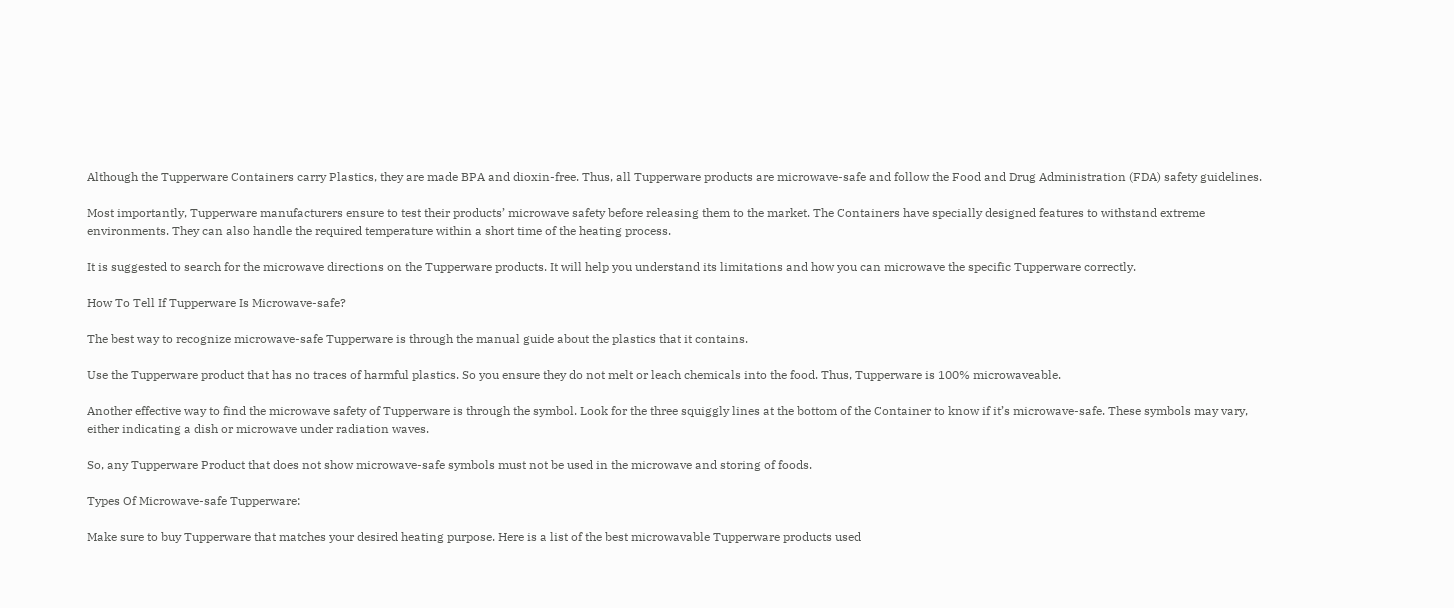Although the Tupperware Containers carry Plastics, they are made BPA and dioxin-free. Thus, all Tupperware products are microwave-safe and follow the Food and Drug Administration (FDA) safety guidelines.

Most importantly, Tupperware manufacturers ensure to test their products’ microwave safety before releasing them to the market. The Containers have specially designed features to withstand extreme environments. They can also handle the required temperature within a short time of the heating process.

It is suggested to search for the microwave directions on the Tupperware products. It will help you understand its limitations and how you can microwave the specific Tupperware correctly.

How To Tell If Tupperware Is Microwave-safe?

The best way to recognize microwave-safe Tupperware is through the manual guide about the plastics that it contains.

Use the Tupperware product that has no traces of harmful plastics. So you ensure they do not melt or leach chemicals into the food. Thus, Tupperware is 100% microwaveable.

Another effective way to find the microwave safety of Tupperware is through the symbol. Look for the three squiggly lines at the bottom of the Container to know if it’s microwave-safe. These symbols may vary, either indicating a dish or microwave under radiation waves.

So, any Tupperware Product that does not show microwave-safe symbols must not be used in the microwave and storing of foods.

Types Of Microwave-safe Tupperware:

Make sure to buy Tupperware that matches your desired heating purpose. Here is a list of the best microwavable Tupperware products used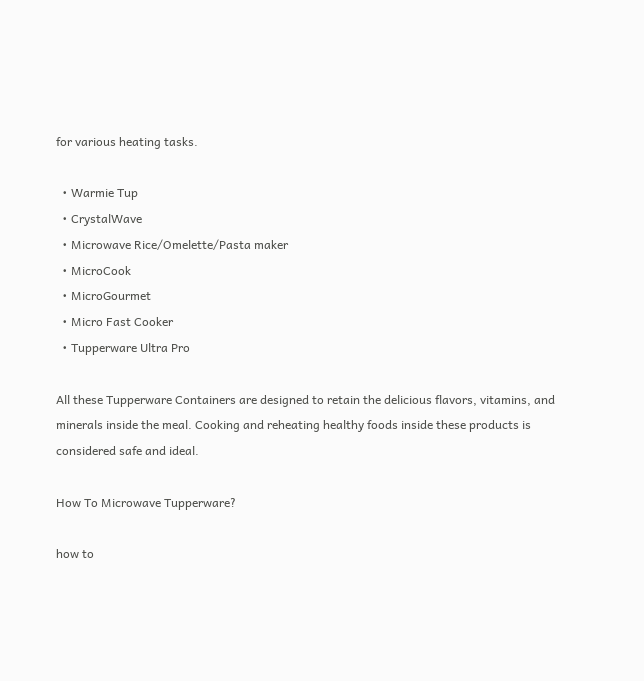for various heating tasks.

  • Warmie Tup
  • CrystalWave
  • Microwave Rice/Omelette/Pasta maker
  • MicroCook
  • MicroGourmet
  • Micro Fast Cooker
  • Tupperware Ultra Pro

All these Tupperware Containers are designed to retain the delicious flavors, vitamins, and minerals inside the meal. Cooking and reheating healthy foods inside these products is considered safe and ideal.

How To Microwave Tupperware?

how to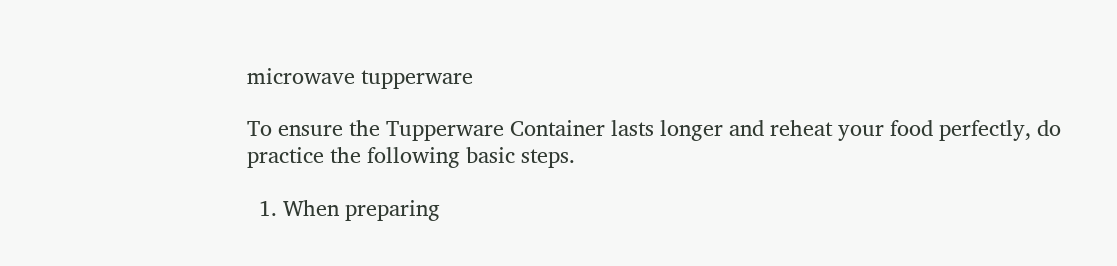microwave tupperware

To ensure the Tupperware Container lasts longer and reheat your food perfectly, do practice the following basic steps.

  1. When preparing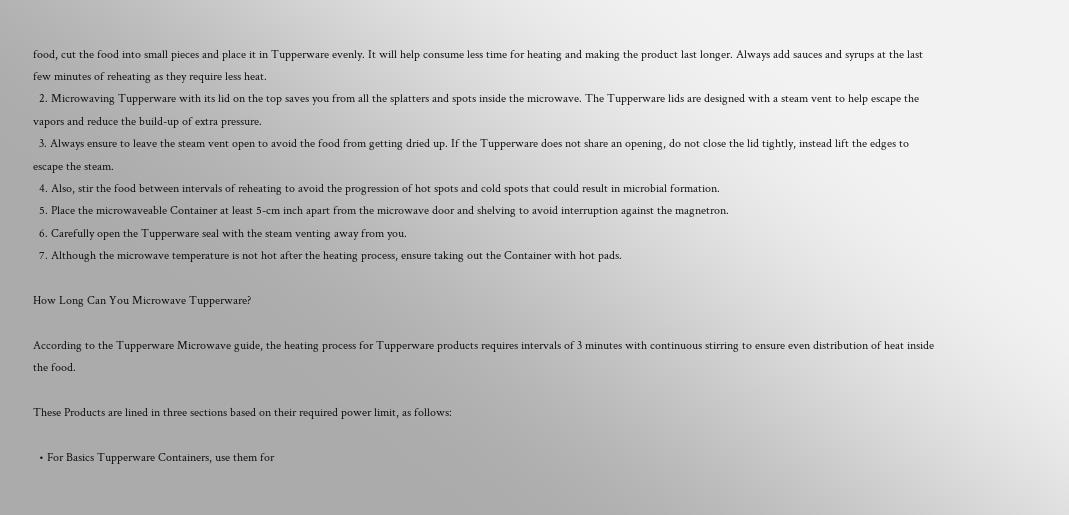food, cut the food into small pieces and place it in Tupperware evenly. It will help consume less time for heating and making the product last longer. Always add sauces and syrups at the last few minutes of reheating as they require less heat.
  2. Microwaving Tupperware with its lid on the top saves you from all the splatters and spots inside the microwave. The Tupperware lids are designed with a steam vent to help escape the vapors and reduce the build-up of extra pressure.
  3. Always ensure to leave the steam vent open to avoid the food from getting dried up. If the Tupperware does not share an opening, do not close the lid tightly, instead lift the edges to escape the steam.
  4. Also, stir the food between intervals of reheating to avoid the progression of hot spots and cold spots that could result in microbial formation.
  5. Place the microwaveable Container at least 5-cm inch apart from the microwave door and shelving to avoid interruption against the magnetron.
  6. Carefully open the Tupperware seal with the steam venting away from you.
  7. Although the microwave temperature is not hot after the heating process, ensure taking out the Container with hot pads.

How Long Can You Microwave Tupperware?

According to the Tupperware Microwave guide, the heating process for Tupperware products requires intervals of 3 minutes with continuous stirring to ensure even distribution of heat inside the food.

These Products are lined in three sections based on their required power limit, as follows:

  • For Basics Tupperware Containers, use them for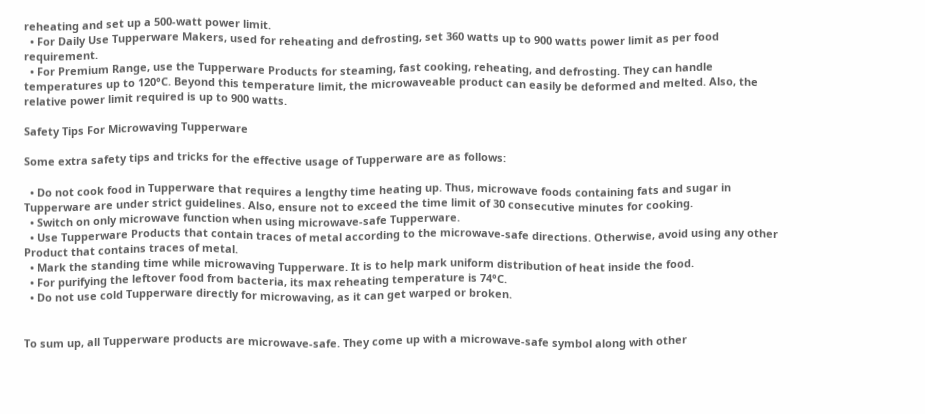reheating and set up a 500-watt power limit.
  • For Daily Use Tupperware Makers, used for reheating and defrosting, set 360 watts up to 900 watts power limit as per food requirement.
  • For Premium Range, use the Tupperware Products for steaming, fast cooking, reheating, and defrosting. They can handle temperatures up to 120°C. Beyond this temperature limit, the microwaveable product can easily be deformed and melted. Also, the relative power limit required is up to 900 watts.

Safety Tips For Microwaving Tupperware

Some extra safety tips and tricks for the effective usage of Tupperware are as follows:

  • Do not cook food in Tupperware that requires a lengthy time heating up. Thus, microwave foods containing fats and sugar in Tupperware are under strict guidelines. Also, ensure not to exceed the time limit of 30 consecutive minutes for cooking.
  • Switch on only microwave function when using microwave-safe Tupperware.
  • Use Tupperware Products that contain traces of metal according to the microwave-safe directions. Otherwise, avoid using any other Product that contains traces of metal.
  • Mark the standing time while microwaving Tupperware. It is to help mark uniform distribution of heat inside the food.
  • For purifying the leftover food from bacteria, its max reheating temperature is 74°C.
  • Do not use cold Tupperware directly for microwaving, as it can get warped or broken.


To sum up, all Tupperware products are microwave-safe. They come up with a microwave-safe symbol along with other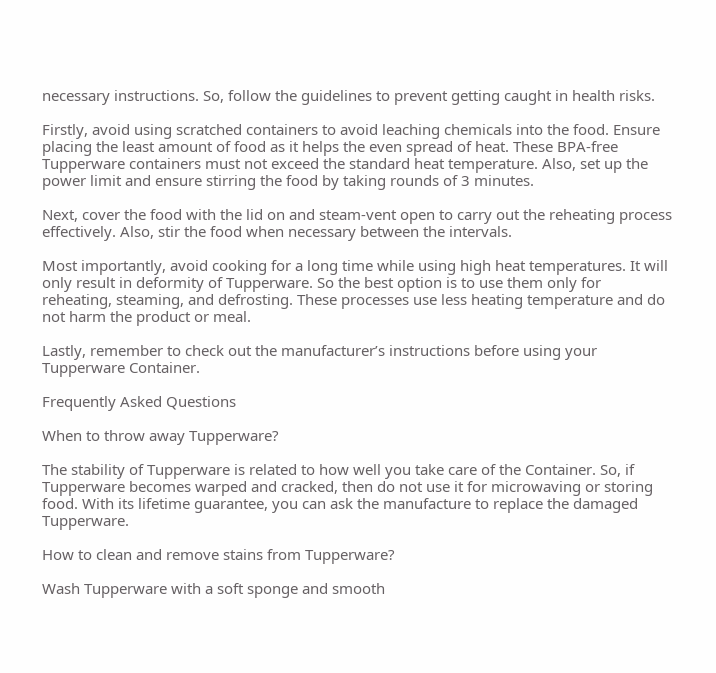necessary instructions. So, follow the guidelines to prevent getting caught in health risks.

Firstly, avoid using scratched containers to avoid leaching chemicals into the food. Ensure placing the least amount of food as it helps the even spread of heat. These BPA-free Tupperware containers must not exceed the standard heat temperature. Also, set up the power limit and ensure stirring the food by taking rounds of 3 minutes.

Next, cover the food with the lid on and steam-vent open to carry out the reheating process effectively. Also, stir the food when necessary between the intervals.

Most importantly, avoid cooking for a long time while using high heat temperatures. It will only result in deformity of Tupperware. So the best option is to use them only for reheating, steaming, and defrosting. These processes use less heating temperature and do not harm the product or meal.

Lastly, remember to check out the manufacturer’s instructions before using your Tupperware Container.

Frequently Asked Questions

When to throw away Tupperware?

The stability of Tupperware is related to how well you take care of the Container. So, if Tupperware becomes warped and cracked, then do not use it for microwaving or storing food. With its lifetime guarantee, you can ask the manufacture to replace the damaged Tupperware.

How to clean and remove stains from Tupperware?

Wash Tupperware with a soft sponge and smooth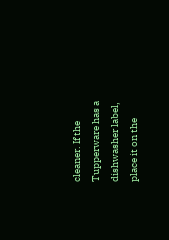cleaner. If the Tupperware has a dishwasher label, place it on the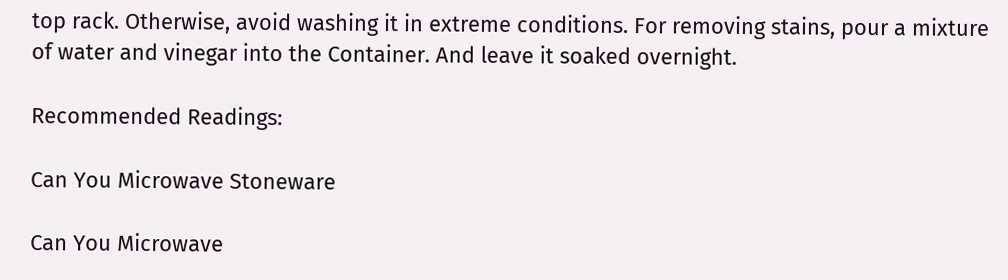top rack. Otherwise, avoid washing it in extreme conditions. For removing stains, pour a mixture of water and vinegar into the Container. And leave it soaked overnight.

Recommended Readings:

Can You Microwave Stoneware

Can You Microwave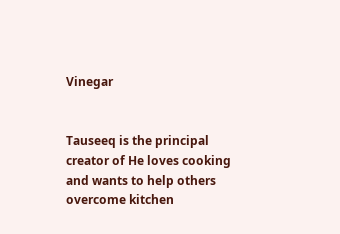Vinegar


Tauseeq is the principal creator of He loves cooking and wants to help others overcome kitchen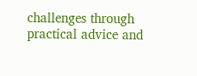challenges through practical advice and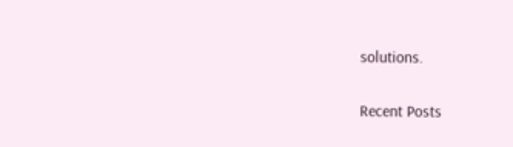solutions.

Recent Posts